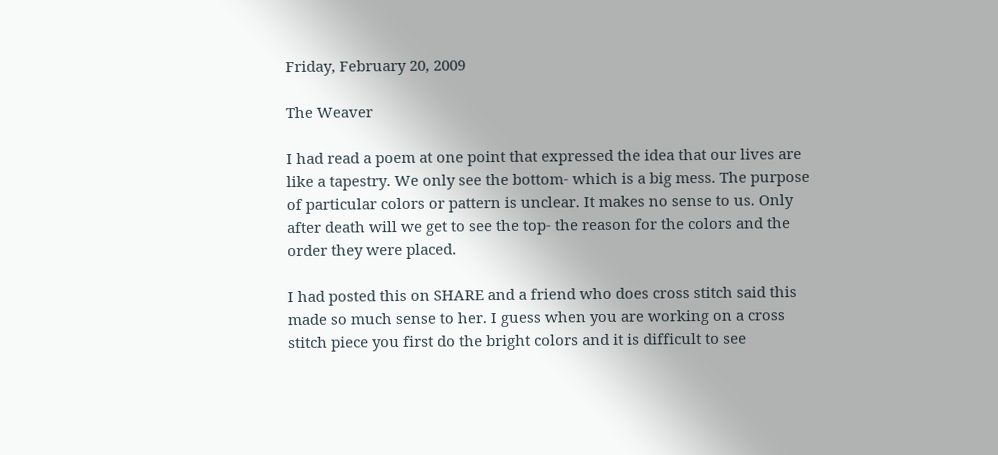Friday, February 20, 2009

The Weaver

I had read a poem at one point that expressed the idea that our lives are like a tapestry. We only see the bottom- which is a big mess. The purpose of particular colors or pattern is unclear. It makes no sense to us. Only after death will we get to see the top- the reason for the colors and the order they were placed.

I had posted this on SHARE and a friend who does cross stitch said this made so much sense to her. I guess when you are working on a cross stitch piece you first do the bright colors and it is difficult to see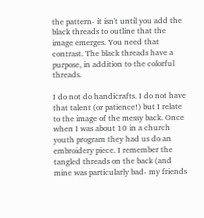the pattern- it isn't until you add the black threads to outline that the image emerges. You need that contrast. The black threads have a purpose, in addition to the colorful threads.

I do not do handicrafts. I do not have that talent (or patience!) but I relate to the image of the messy back. Once when I was about 10 in a church youth program they had us do an embroidery piece. I remember the tangled threads on the back (and mine was particularly bad- my friends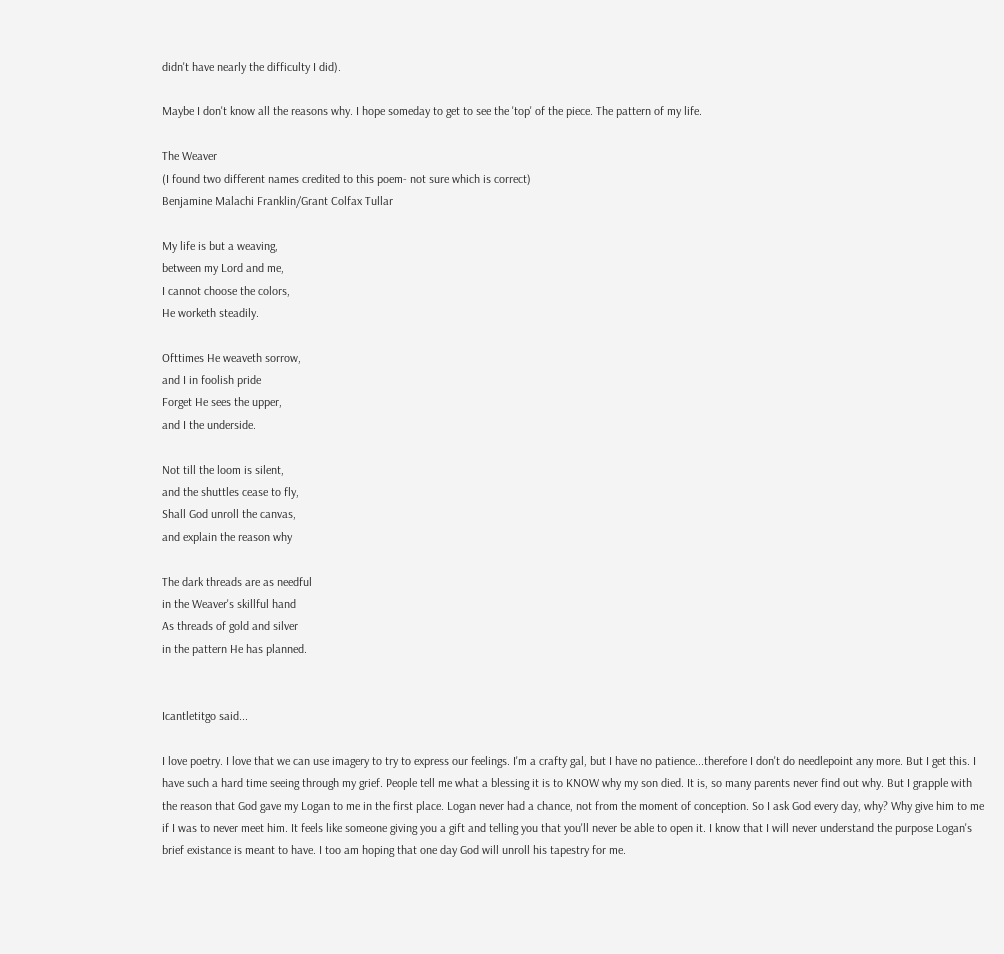didn't have nearly the difficulty I did).

Maybe I don't know all the reasons why. I hope someday to get to see the 'top' of the piece. The pattern of my life.

The Weaver
(I found two different names credited to this poem- not sure which is correct)
Benjamine Malachi Franklin/Grant Colfax Tullar

My life is but a weaving,
between my Lord and me,
I cannot choose the colors,
He worketh steadily.

Ofttimes He weaveth sorrow,
and I in foolish pride
Forget He sees the upper,
and I the underside.

Not till the loom is silent,
and the shuttles cease to fly,
Shall God unroll the canvas,
and explain the reason why

The dark threads are as needful
in the Weaver's skillful hand
As threads of gold and silver
in the pattern He has planned.


Icantletitgo said...

I love poetry. I love that we can use imagery to try to express our feelings. I'm a crafty gal, but I have no patience...therefore I don't do needlepoint any more. But I get this. I have such a hard time seeing through my grief. People tell me what a blessing it is to KNOW why my son died. It is, so many parents never find out why. But I grapple with the reason that God gave my Logan to me in the first place. Logan never had a chance, not from the moment of conception. So I ask God every day, why? Why give him to me if I was to never meet him. It feels like someone giving you a gift and telling you that you'll never be able to open it. I know that I will never understand the purpose Logan's brief existance is meant to have. I too am hoping that one day God will unroll his tapestry for me.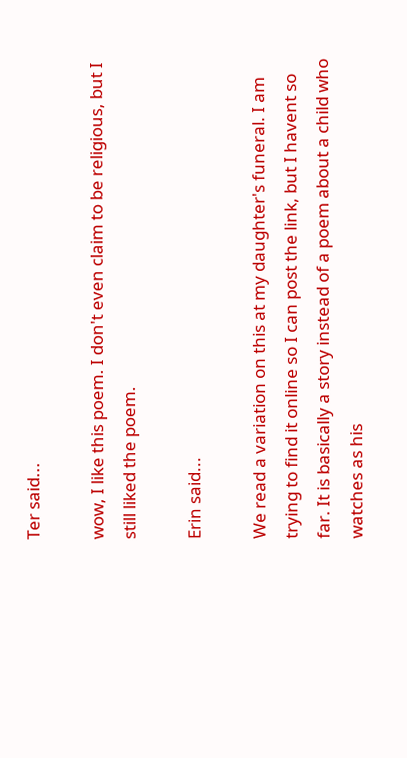Ter said...

wow, I like this poem. I don't even claim to be religious, but I still liked the poem.

Erin said...

We read a variation on this at my daughter's funeral. I am trying to find it online so I can post the link, but I havent so far. It is basically a story instead of a poem about a child who watches as his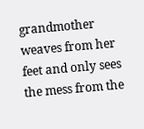grandmother weaves from her feet and only sees the mess from the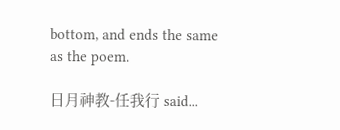bottom, and ends the same as the poem.

日月神教-任我行 said...